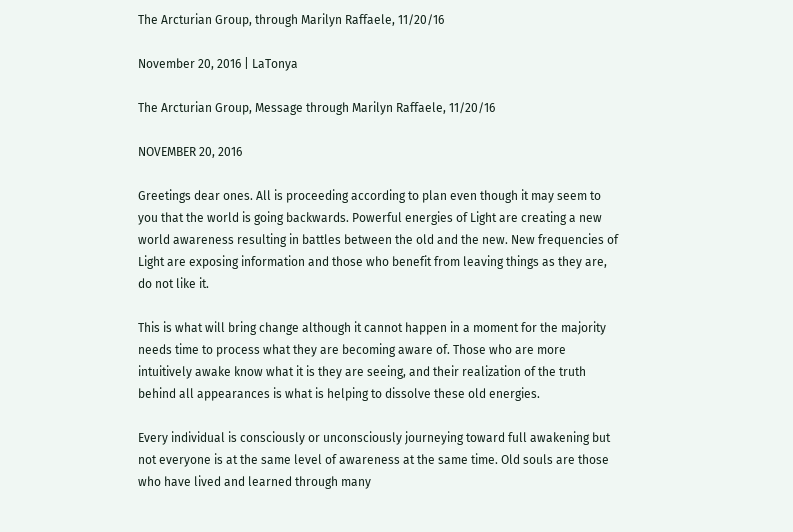The Arcturian Group, through Marilyn Raffaele, 11/20/16

November 20, 2016 | LaTonya

The Arcturian Group, Message through Marilyn Raffaele, 11/20/16

NOVEMBER 20, 2016

Greetings dear ones. All is proceeding according to plan even though it may seem to you that the world is going backwards. Powerful energies of Light are creating a new world awareness resulting in battles between the old and the new. New frequencies of Light are exposing information and those who benefit from leaving things as they are, do not like it.

This is what will bring change although it cannot happen in a moment for the majority needs time to process what they are becoming aware of. Those who are more intuitively awake know what it is they are seeing, and their realization of the truth behind all appearances is what is helping to dissolve these old energies.

Every individual is consciously or unconsciously journeying toward full awakening but not everyone is at the same level of awareness at the same time. Old souls are those who have lived and learned through many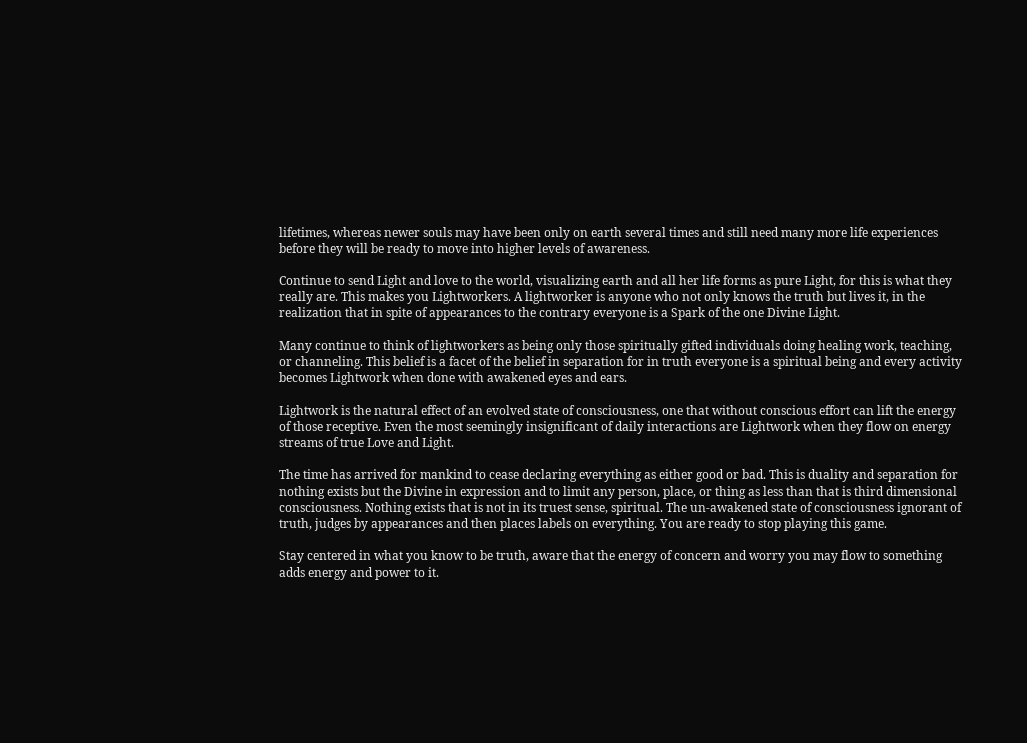lifetimes, whereas newer souls may have been only on earth several times and still need many more life experiences before they will be ready to move into higher levels of awareness.

Continue to send Light and love to the world, visualizing earth and all her life forms as pure Light, for this is what they really are. This makes you Lightworkers. A lightworker is anyone who not only knows the truth but lives it, in the realization that in spite of appearances to the contrary everyone is a Spark of the one Divine Light.

Many continue to think of lightworkers as being only those spiritually gifted individuals doing healing work, teaching, or channeling. This belief is a facet of the belief in separation for in truth everyone is a spiritual being and every activity becomes Lightwork when done with awakened eyes and ears.

Lightwork is the natural effect of an evolved state of consciousness, one that without conscious effort can lift the energy of those receptive. Even the most seemingly insignificant of daily interactions are Lightwork when they flow on energy streams of true Love and Light.

The time has arrived for mankind to cease declaring everything as either good or bad. This is duality and separation for nothing exists but the Divine in expression and to limit any person, place, or thing as less than that is third dimensional consciousness. Nothing exists that is not in its truest sense, spiritual. The un-awakened state of consciousness ignorant of truth, judges by appearances and then places labels on everything. You are ready to stop playing this game.

Stay centered in what you know to be truth, aware that the energy of concern and worry you may flow to something adds energy and power to it.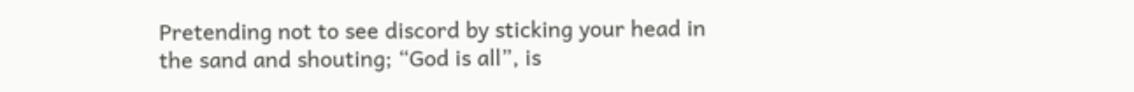Pretending not to see discord by sticking your head in the sand and shouting; “God is all”, is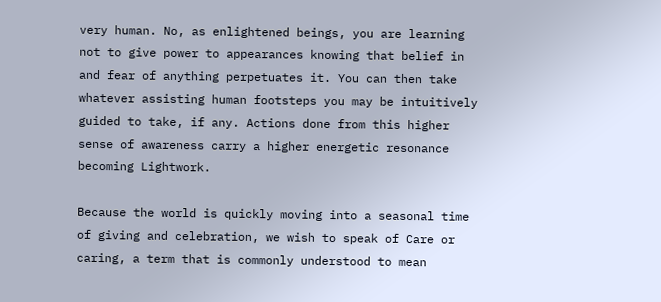very human. No, as enlightened beings, you are learning not to give power to appearances knowing that belief in and fear of anything perpetuates it. You can then take whatever assisting human footsteps you may be intuitively guided to take, if any. Actions done from this higher sense of awareness carry a higher energetic resonance becoming Lightwork.

Because the world is quickly moving into a seasonal time of giving and celebration, we wish to speak of Care or caring, a term that is commonly understood to mean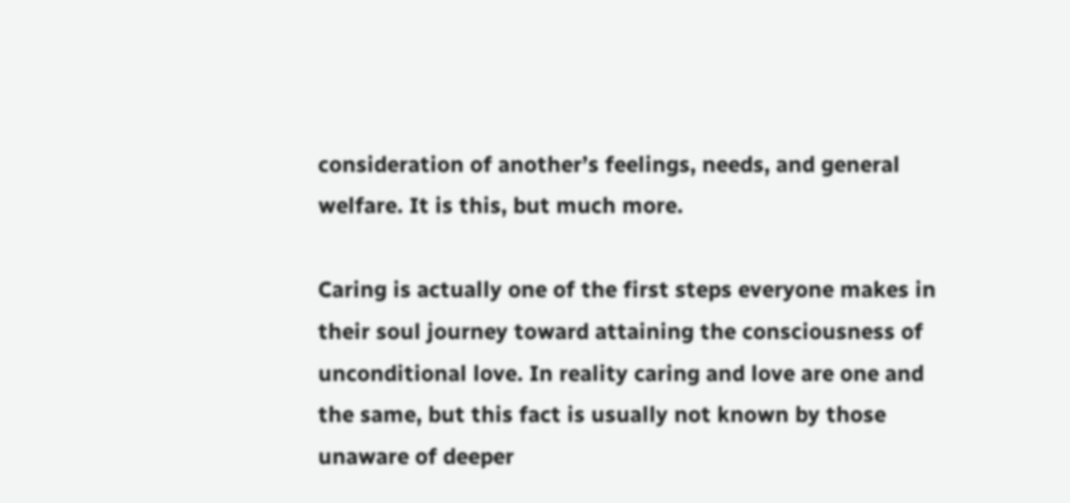consideration of another’s feelings, needs, and general welfare. It is this, but much more.

Caring is actually one of the first steps everyone makes in their soul journey toward attaining the consciousness of unconditional love. In reality caring and love are one and the same, but this fact is usually not known by those unaware of deeper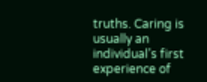truths. Caring is usually an individual’s first experience of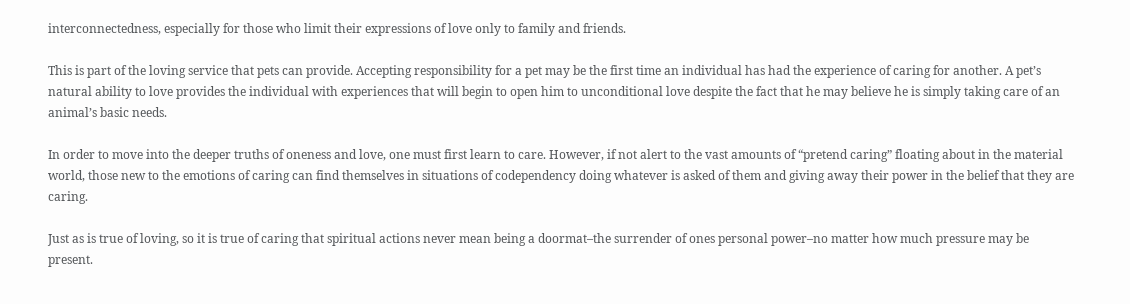interconnectedness, especially for those who limit their expressions of love only to family and friends.

This is part of the loving service that pets can provide. Accepting responsibility for a pet may be the first time an individual has had the experience of caring for another. A pet’s natural ability to love provides the individual with experiences that will begin to open him to unconditional love despite the fact that he may believe he is simply taking care of an animal’s basic needs.

In order to move into the deeper truths of oneness and love, one must first learn to care. However, if not alert to the vast amounts of “pretend caring” floating about in the material world, those new to the emotions of caring can find themselves in situations of codependency doing whatever is asked of them and giving away their power in the belief that they are caring.

Just as is true of loving, so it is true of caring that spiritual actions never mean being a doormat–the surrender of ones personal power–no matter how much pressure may be present.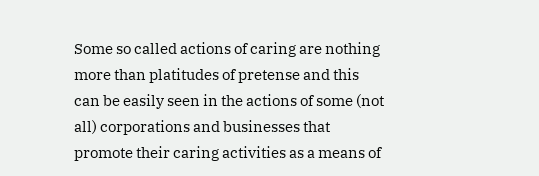Some so called actions of caring are nothing more than platitudes of pretense and this can be easily seen in the actions of some (not all) corporations and businesses that promote their caring activities as a means of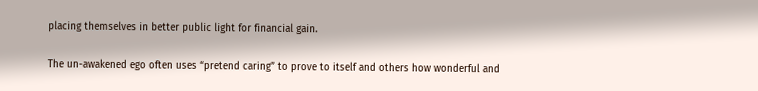placing themselves in better public light for financial gain.

The un-awakened ego often uses “pretend caring” to prove to itself and others how wonderful and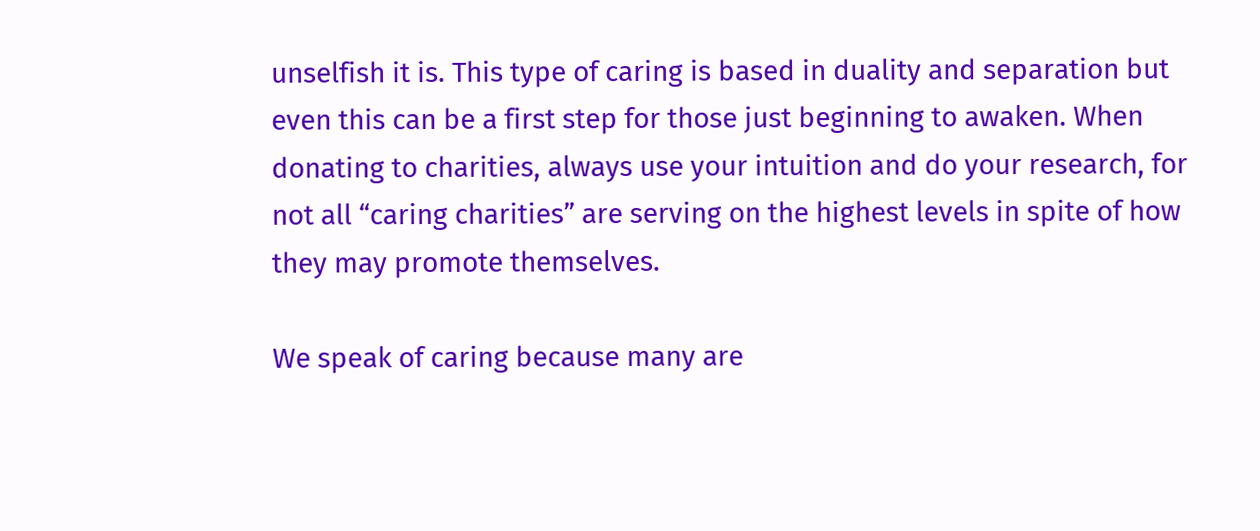unselfish it is. This type of caring is based in duality and separation but even this can be a first step for those just beginning to awaken. When donating to charities, always use your intuition and do your research, for not all “caring charities” are serving on the highest levels in spite of how they may promote themselves.

We speak of caring because many are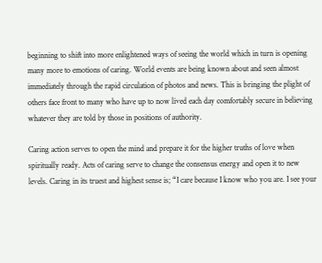beginning to shift into more enlightened ways of seeing the world which in turn is opening many more to emotions of caring. World events are being known about and seen almost immediately through the rapid circulation of photos and news. This is bringing the plight of others face front to many who have up to now lived each day comfortably secure in believing whatever they are told by those in positions of authority.

Caring action serves to open the mind and prepare it for the higher truths of love when spiritually ready. Acts of caring serve to change the consensus energy and open it to new levels. Caring in its truest and highest sense is; “I care because I know who you are. I see your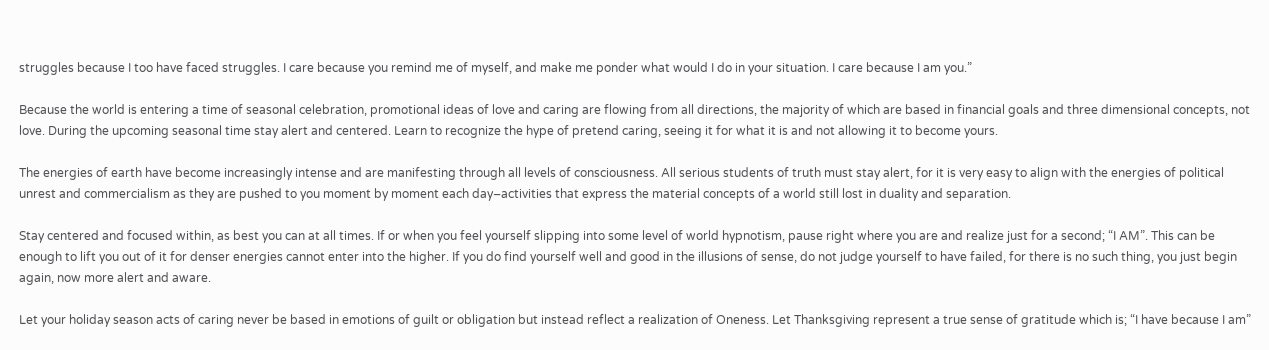struggles because I too have faced struggles. I care because you remind me of myself, and make me ponder what would I do in your situation. I care because I am you.”

Because the world is entering a time of seasonal celebration, promotional ideas of love and caring are flowing from all directions, the majority of which are based in financial goals and three dimensional concepts, not love. During the upcoming seasonal time stay alert and centered. Learn to recognize the hype of pretend caring, seeing it for what it is and not allowing it to become yours.

The energies of earth have become increasingly intense and are manifesting through all levels of consciousness. All serious students of truth must stay alert, for it is very easy to align with the energies of political unrest and commercialism as they are pushed to you moment by moment each day–activities that express the material concepts of a world still lost in duality and separation.

Stay centered and focused within, as best you can at all times. If or when you feel yourself slipping into some level of world hypnotism, pause right where you are and realize just for a second; “I AM”. This can be enough to lift you out of it for denser energies cannot enter into the higher. If you do find yourself well and good in the illusions of sense, do not judge yourself to have failed, for there is no such thing, you just begin again, now more alert and aware.

Let your holiday season acts of caring never be based in emotions of guilt or obligation but instead reflect a realization of Oneness. Let Thanksgiving represent a true sense of gratitude which is; “I have because I am”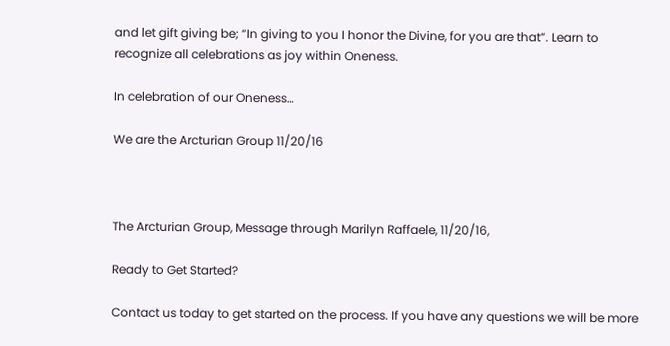and let gift giving be; “In giving to you I honor the Divine, for you are that”. Learn to recognize all celebrations as joy within Oneness.

In celebration of our Oneness…

We are the Arcturian Group 11/20/16



The Arcturian Group, Message through Marilyn Raffaele, 11/20/16,

Ready to Get Started?

Contact us today to get started on the process. If you have any questions we will be more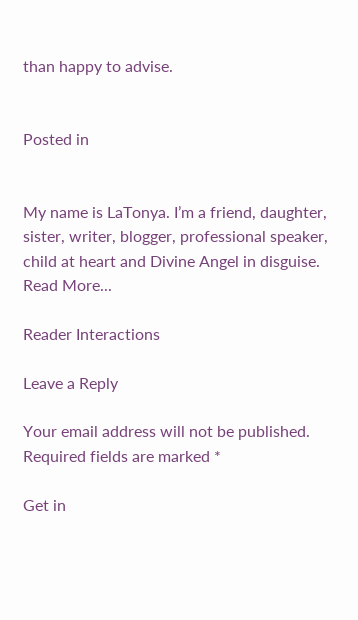than happy to advise.


Posted in


My name is LaTonya. I’m a friend, daughter, sister, writer, blogger, professional speaker, child at heart and Divine Angel in disguise. Read More...

Reader Interactions

Leave a Reply

Your email address will not be published. Required fields are marked *

Get in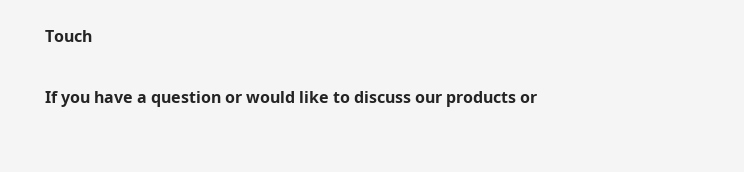Touch

If you have a question or would like to discuss our products or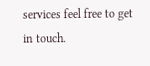services feel free to get in touch.